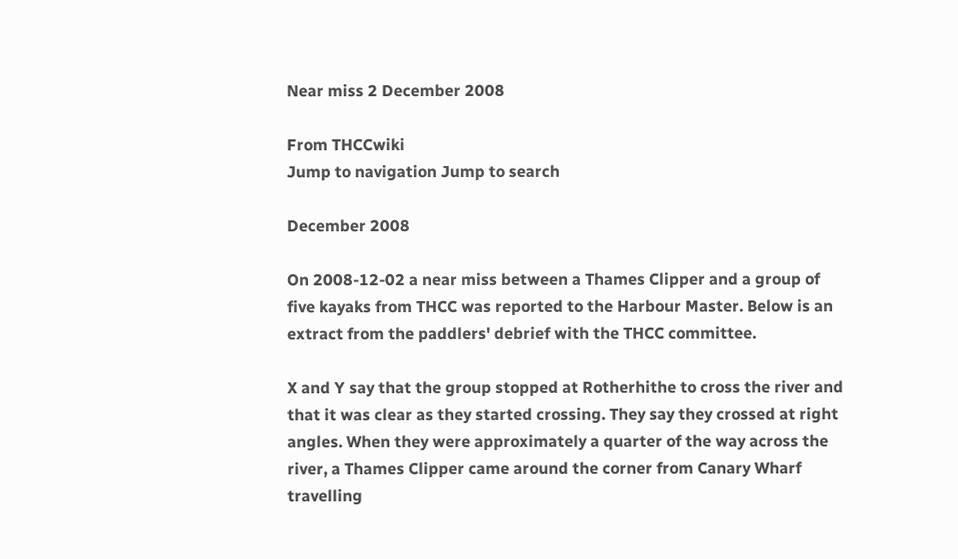Near miss 2 December 2008

From THCCwiki
Jump to navigation Jump to search

December 2008

On 2008-12-02 a near miss between a Thames Clipper and a group of five kayaks from THCC was reported to the Harbour Master. Below is an extract from the paddlers' debrief with the THCC committee.

X and Y say that the group stopped at Rotherhithe to cross the river and that it was clear as they started crossing. They say they crossed at right angles. When they were approximately a quarter of the way across the river, a Thames Clipper came around the corner from Canary Wharf travelling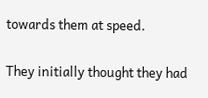towards them at speed.

They initially thought they had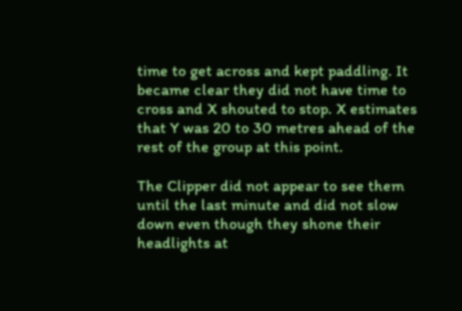time to get across and kept paddling. It became clear they did not have time to cross and X shouted to stop. X estimates that Y was 20 to 30 metres ahead of the rest of the group at this point.

The Clipper did not appear to see them until the last minute and did not slow down even though they shone their headlights at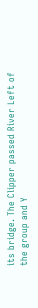its bridge. The Clipper passed River Left of the group and Y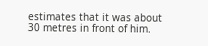estimates that it was about 30 metres in front of him.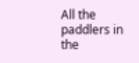All the paddlers in the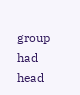group had head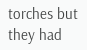torches but they had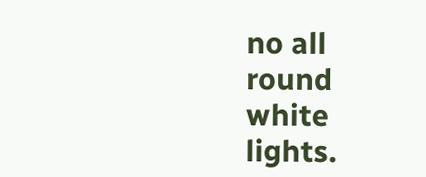no all round white lights.